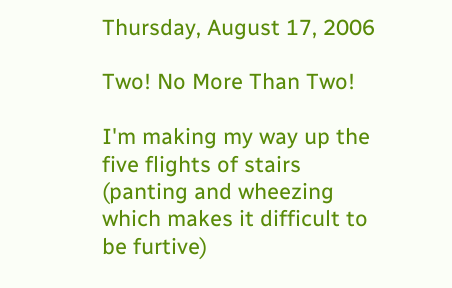Thursday, August 17, 2006

Two! No More Than Two!

I'm making my way up the five flights of stairs (panting and wheezing which makes it difficult to be furtive)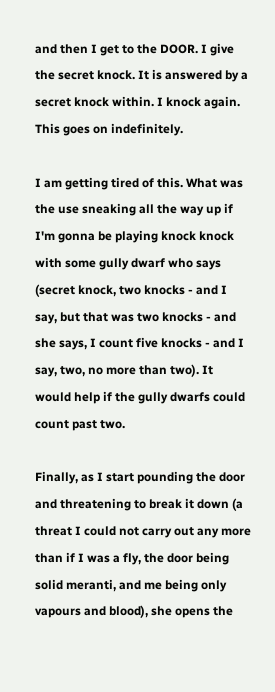and then I get to the DOOR. I give the secret knock. It is answered by a secret knock within. I knock again. This goes on indefinitely.

I am getting tired of this. What was the use sneaking all the way up if I'm gonna be playing knock knock with some gully dwarf who says (secret knock, two knocks - and I say, but that was two knocks - and she says, I count five knocks - and I say, two, no more than two). It would help if the gully dwarfs could count past two.

Finally, as I start pounding the door and threatening to break it down (a threat I could not carry out any more than if I was a fly, the door being solid meranti, and me being only vapours and blood), she opens the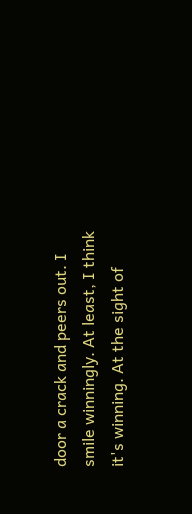door a crack and peers out. I smile winningly. At least, I think it's winning. At the sight of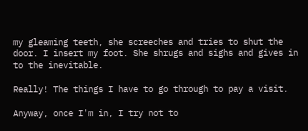my gleaming teeth, she screeches and tries to shut the door. I insert my foot. She shrugs and sighs and gives in to the inevitable.

Really! The things I have to go through to pay a visit.

Anyway, once I'm in, I try not to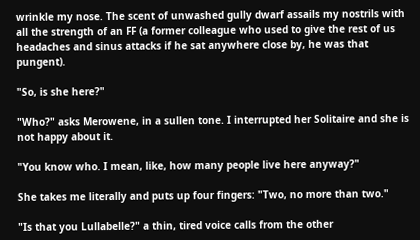wrinkle my nose. The scent of unwashed gully dwarf assails my nostrils with all the strength of an FF (a former colleague who used to give the rest of us headaches and sinus attacks if he sat anywhere close by, he was that pungent).

"So, is she here?"

"Who?" asks Merowene, in a sullen tone. I interrupted her Solitaire and she is not happy about it.

"You know who. I mean, like, how many people live here anyway?"

She takes me literally and puts up four fingers: "Two, no more than two."

"Is that you Lullabelle?" a thin, tired voice calls from the other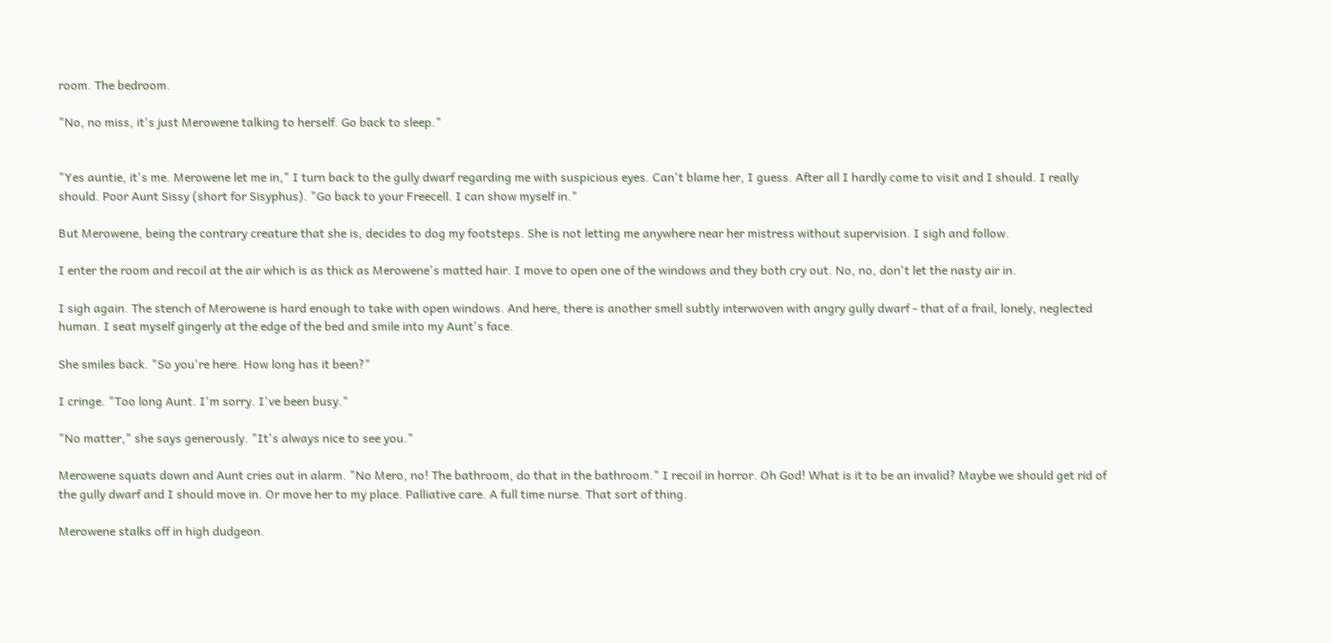room. The bedroom.

"No, no miss, it's just Merowene talking to herself. Go back to sleep."


"Yes auntie, it's me. Merowene let me in," I turn back to the gully dwarf regarding me with suspicious eyes. Can't blame her, I guess. After all I hardly come to visit and I should. I really should. Poor Aunt Sissy (short for Sisyphus). "Go back to your Freecell. I can show myself in."

But Merowene, being the contrary creature that she is, decides to dog my footsteps. She is not letting me anywhere near her mistress without supervision. I sigh and follow.

I enter the room and recoil at the air which is as thick as Merowene's matted hair. I move to open one of the windows and they both cry out. No, no, don't let the nasty air in.

I sigh again. The stench of Merowene is hard enough to take with open windows. And here, there is another smell subtly interwoven with angry gully dwarf - that of a frail, lonely, neglected human. I seat myself gingerly at the edge of the bed and smile into my Aunt's face.

She smiles back. "So you're here. How long has it been?"

I cringe. "Too long Aunt. I'm sorry. I've been busy."

"No matter," she says generously. "It's always nice to see you."

Merowene squats down and Aunt cries out in alarm. "No Mero, no! The bathroom, do that in the bathroom." I recoil in horror. Oh God! What is it to be an invalid? Maybe we should get rid of the gully dwarf and I should move in. Or move her to my place. Palliative care. A full time nurse. That sort of thing.

Merowene stalks off in high dudgeon.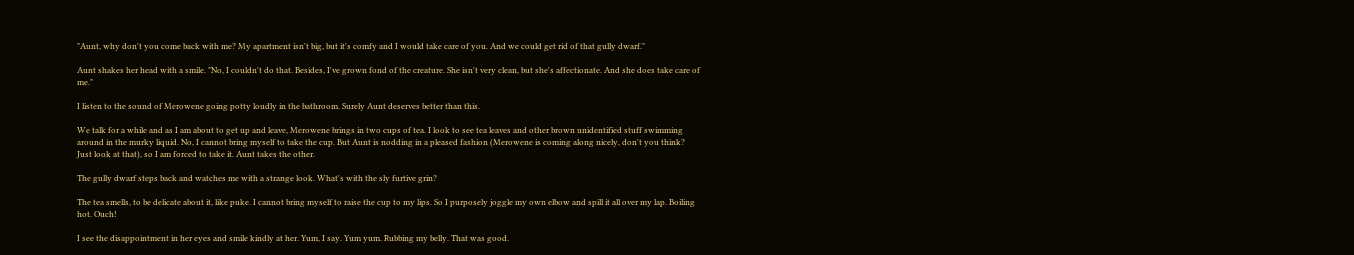"Aunt, why don't you come back with me? My apartment isn't big, but it's comfy and I would take care of you. And we could get rid of that gully dwarf."

Aunt shakes her head with a smile. "No, I couldn't do that. Besides, I've grown fond of the creature. She isn't very clean, but she's affectionate. And she does take care of me."

I listen to the sound of Merowene going potty loudly in the bathroom. Surely Aunt deserves better than this.

We talk for a while and as I am about to get up and leave, Merowene brings in two cups of tea. I look to see tea leaves and other brown unidentified stuff swimming around in the murky liquid. No, I cannot bring myself to take the cup. But Aunt is nodding in a pleased fashion (Merowene is coming along nicely, don't you think? Just look at that), so I am forced to take it. Aunt takes the other.

The gully dwarf steps back and watches me with a strange look. What's with the sly furtive grin?

The tea smells, to be delicate about it, like puke. I cannot bring myself to raise the cup to my lips. So I purposely joggle my own elbow and spill it all over my lap. Boiling hot. Ouch!

I see the disappointment in her eyes and smile kindly at her. Yum, I say. Yum yum. Rubbing my belly. That was good.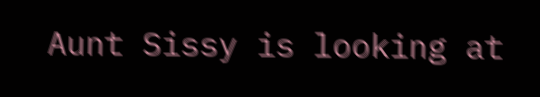Aunt Sissy is looking at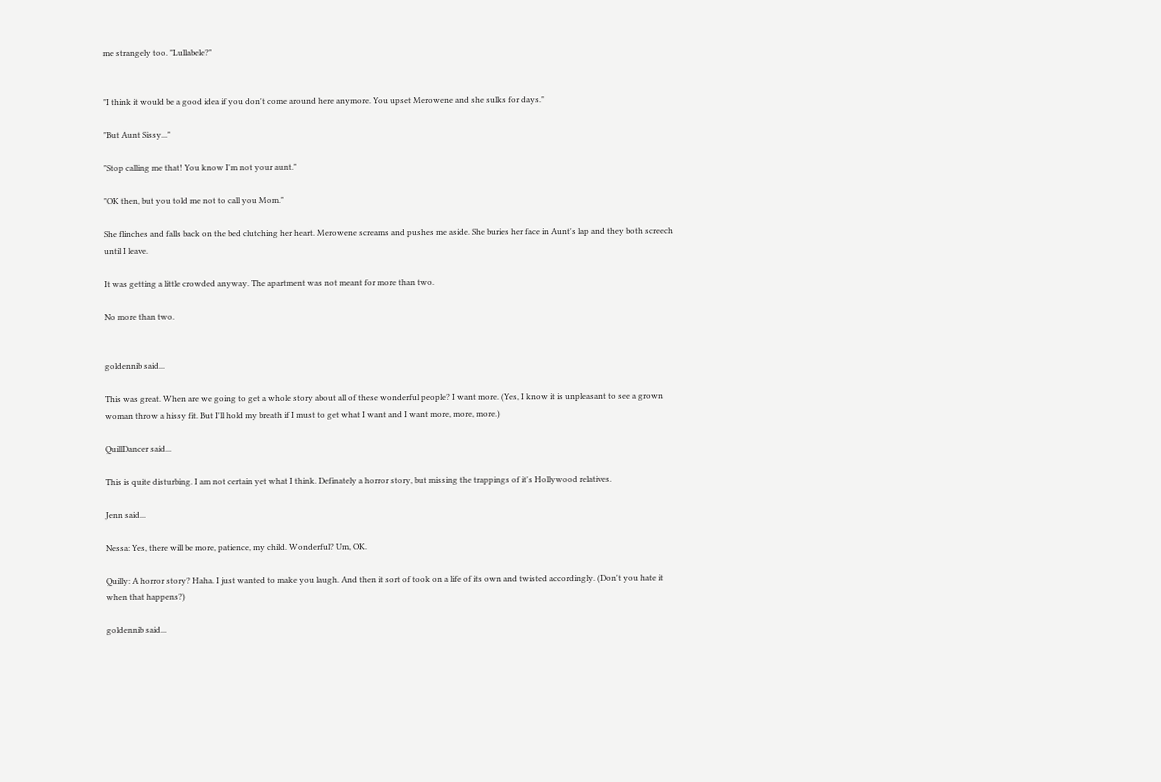me strangely too. "Lullabele?"


"I think it would be a good idea if you don't come around here anymore. You upset Merowene and she sulks for days."

"But Aunt Sissy..."

"Stop calling me that! You know I'm not your aunt."

"OK then, but you told me not to call you Mom."

She flinches and falls back on the bed clutching her heart. Merowene screams and pushes me aside. She buries her face in Aunt's lap and they both screech until I leave.

It was getting a little crowded anyway. The apartment was not meant for more than two.

No more than two.


goldennib said...

This was great. When are we going to get a whole story about all of these wonderful people? I want more. (Yes, I know it is unpleasant to see a grown woman throw a hissy fit. But I'll hold my breath if I must to get what I want and I want more, more, more.)

QuillDancer said...

This is quite disturbing. I am not certain yet what I think. Definately a horror story, but missing the trappings of it's Hollywood relatives.

Jenn said...

Nessa: Yes, there will be more, patience, my child. Wonderful? Um, OK.

Quilly: A horror story? Haha. I just wanted to make you laugh. And then it sort of took on a life of its own and twisted accordingly. (Don't you hate it when that happens?)

goldennib said...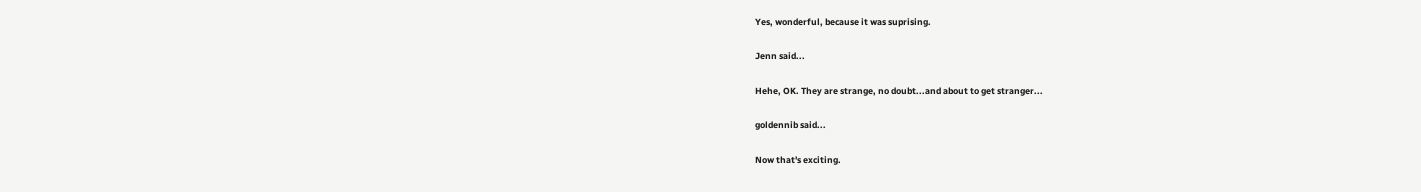Yes, wonderful, because it was suprising.

Jenn said...

Hehe, OK. They are strange, no doubt...and about to get stranger...

goldennib said...

Now that's exciting.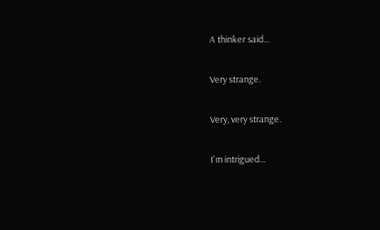A thinker said...

Very strange.

Very, very strange.

I'm intrigued...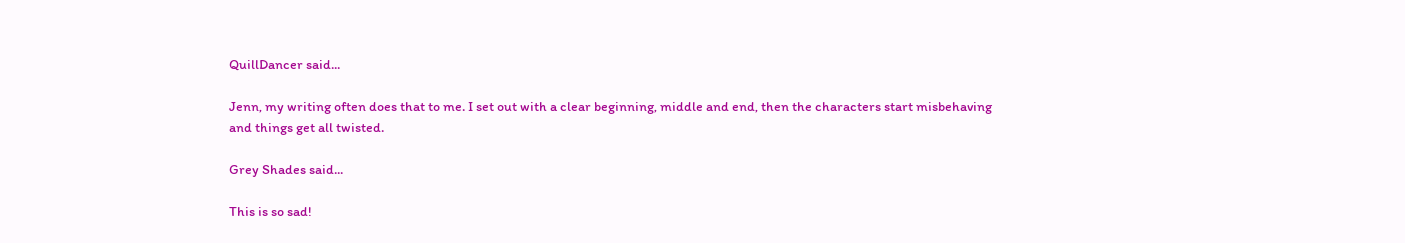QuillDancer said...

Jenn, my writing often does that to me. I set out with a clear beginning, middle and end, then the characters start misbehaving and things get all twisted.

Grey Shades said...

This is so sad!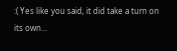:( Yes like you said, it did take a turn on its own...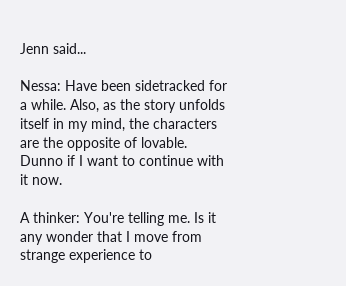Jenn said...

Nessa: Have been sidetracked for a while. Also, as the story unfolds itself in my mind, the characters are the opposite of lovable. Dunno if I want to continue with it now.

A thinker: You're telling me. Is it any wonder that I move from strange experience to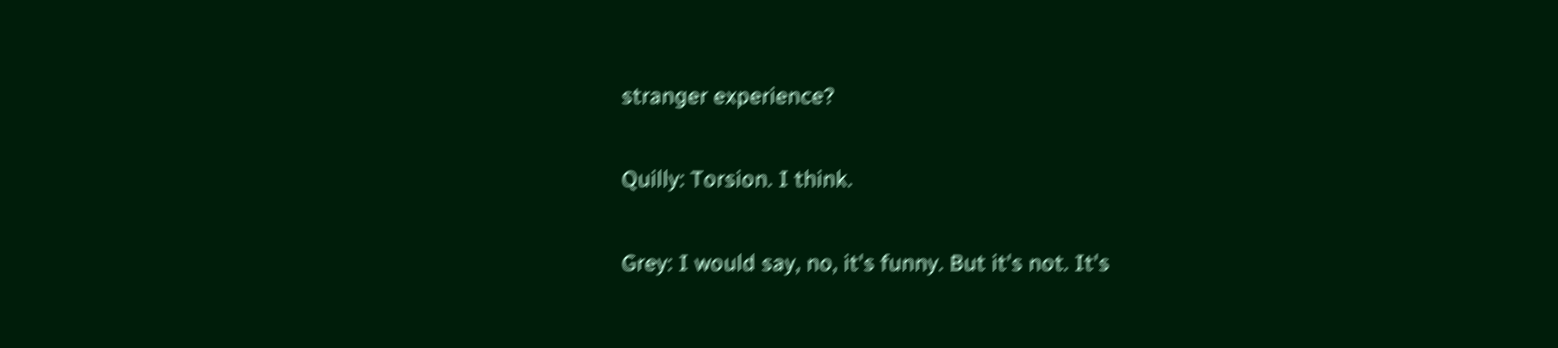stranger experience?

Quilly: Torsion. I think.

Grey: I would say, no, it's funny. But it's not. It's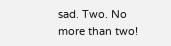sad. Two. No more than two!